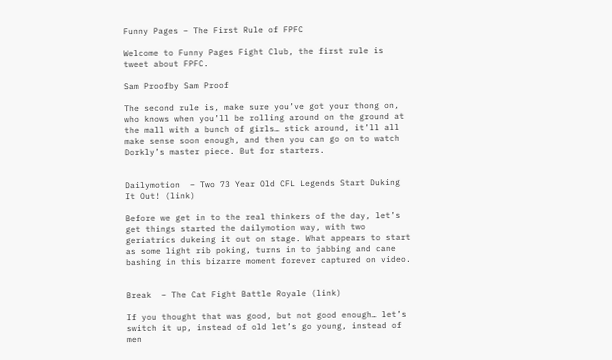Funny Pages – The First Rule of FPFC

Welcome to Funny Pages Fight Club, the first rule is tweet about FPFC.

Sam Proofby Sam Proof

The second rule is, make sure you’ve got your thong on, who knows when you’ll be rolling around on the ground at the mall with a bunch of girls… stick around, it’ll all make sense soon enough, and then you can go on to watch Dorkly’s master piece. But for starters.


Dailymotion  – Two 73 Year Old CFL Legends Start Duking It Out! (link)

Before we get in to the real thinkers of the day, let’s get things started the dailymotion way, with two geriatrics dukeing it out on stage. What appears to start as some light rib poking, turns in to jabbing and cane bashing in this bizarre moment forever captured on video.


Break  – The Cat Fight Battle Royale (link)

If you thought that was good, but not good enough… let’s switch it up, instead of old let’s go young, instead of men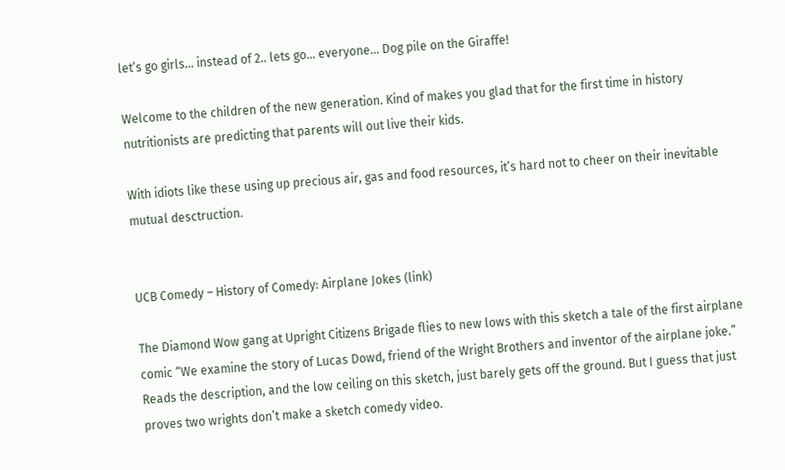let’s go girls… instead of 2.. lets go… everyone… Dog pile on the Giraffe!

Welcome to the children of the new generation. Kind of makes you glad that for the first time in history nutritionists are predicting that parents will out live their kids.

With idiots like these using up precious air, gas and food resources, it’s hard not to cheer on their inevitable mutual desctruction.


UCB Comedy – History of Comedy: Airplane Jokes (link)

The Diamond Wow gang at Upright Citizens Brigade flies to new lows with this sketch a tale of the first airplane comic “We examine the story of Lucas Dowd, friend of the Wright Brothers and inventor of the airplane joke.” Reads the description, and the low ceiling on this sketch, just barely gets off the ground. But I guess that just proves two wrights don’t make a sketch comedy video.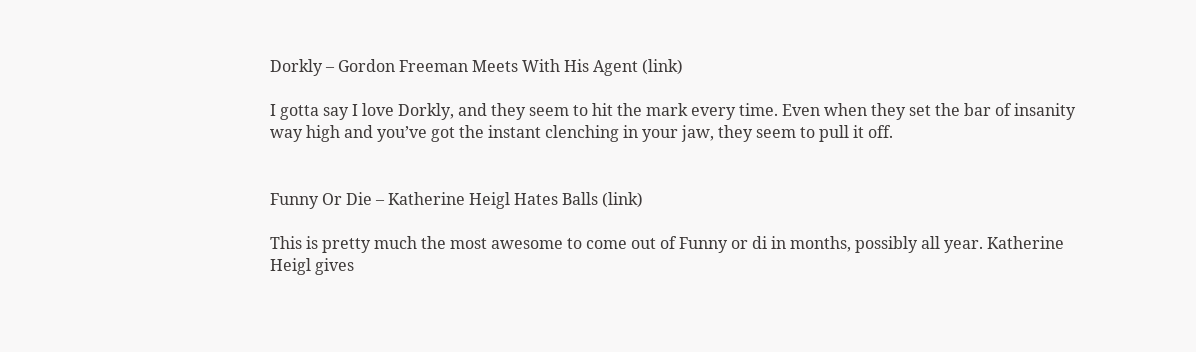Dorkly – Gordon Freeman Meets With His Agent (link)

I gotta say I love Dorkly, and they seem to hit the mark every time. Even when they set the bar of insanity way high and you’ve got the instant clenching in your jaw, they seem to pull it off.


Funny Or Die – Katherine Heigl Hates Balls (link)

This is pretty much the most awesome to come out of Funny or di in months, possibly all year. Katherine Heigl gives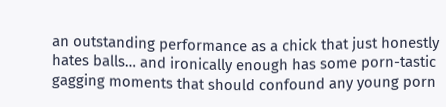an outstanding performance as a chick that just honestly hates balls… and ironically enough has some porn-tastic gagging moments that should confound any young porn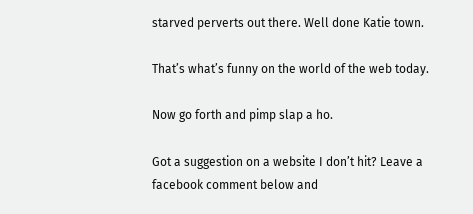starved perverts out there. Well done Katie town.

That’s what’s funny on the world of the web today.

Now go forth and pimp slap a ho.

Got a suggestion on a website I don’t hit? Leave a facebook comment below and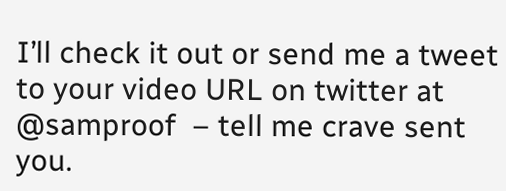I’ll check it out or send me a tweet to your video URL on twitter at @samproof  – tell me crave sent you.